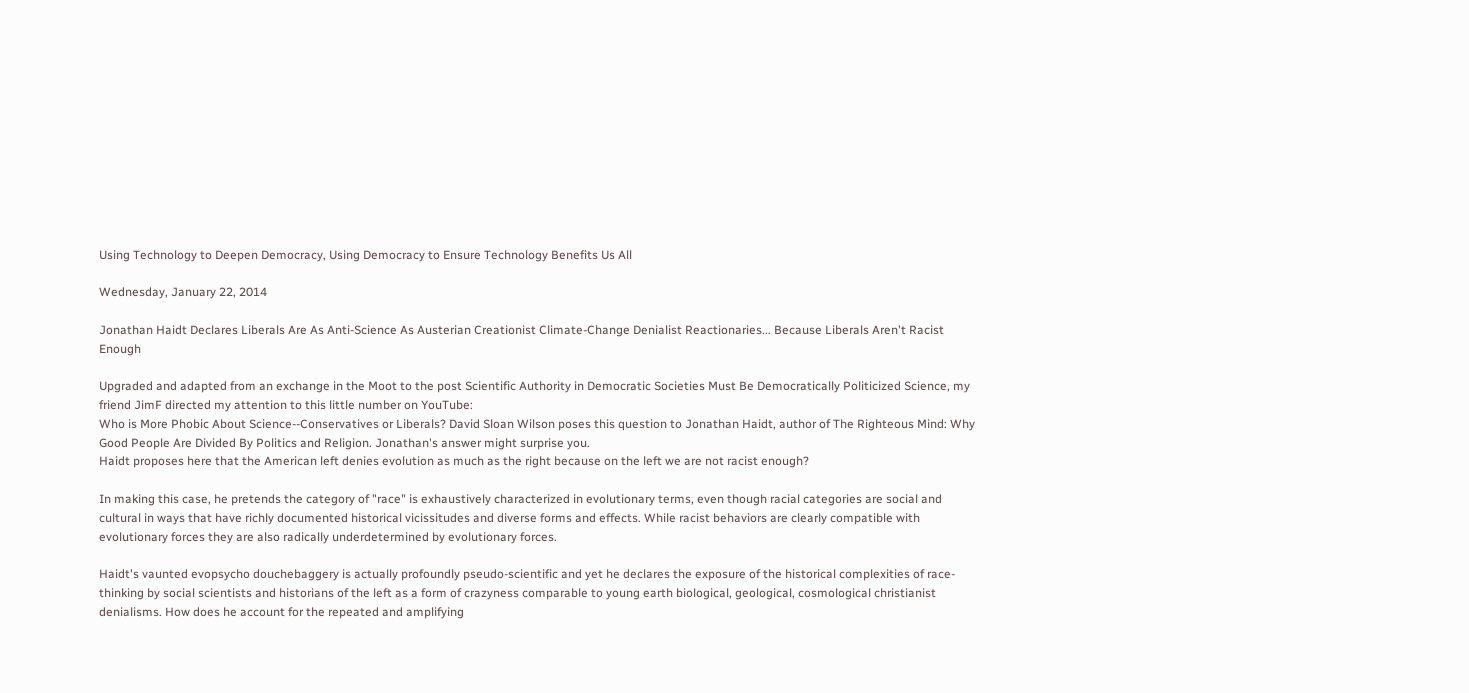Using Technology to Deepen Democracy, Using Democracy to Ensure Technology Benefits Us All

Wednesday, January 22, 2014

Jonathan Haidt Declares Liberals Are As Anti-Science As Austerian Creationist Climate-Change Denialist Reactionaries... Because Liberals Aren't Racist Enough

Upgraded and adapted from an exchange in the Moot to the post Scientific Authority in Democratic Societies Must Be Democratically Politicized Science, my friend JimF directed my attention to this little number on YouTube:
Who is More Phobic About Science--Conservatives or Liberals? David Sloan Wilson poses this question to Jonathan Haidt, author of The Righteous Mind: Why Good People Are Divided By Politics and Religion. Jonathan's answer might surprise you.
Haidt proposes here that the American left denies evolution as much as the right because on the left we are not racist enough?

In making this case, he pretends the category of "race" is exhaustively characterized in evolutionary terms, even though racial categories are social and cultural in ways that have richly documented historical vicissitudes and diverse forms and effects. While racist behaviors are clearly compatible with evolutionary forces they are also radically underdetermined by evolutionary forces.

Haidt's vaunted evopsycho douchebaggery is actually profoundly pseudo-scientific and yet he declares the exposure of the historical complexities of race-thinking by social scientists and historians of the left as a form of crazyness comparable to young earth biological, geological, cosmological christianist denialisms. How does he account for the repeated and amplifying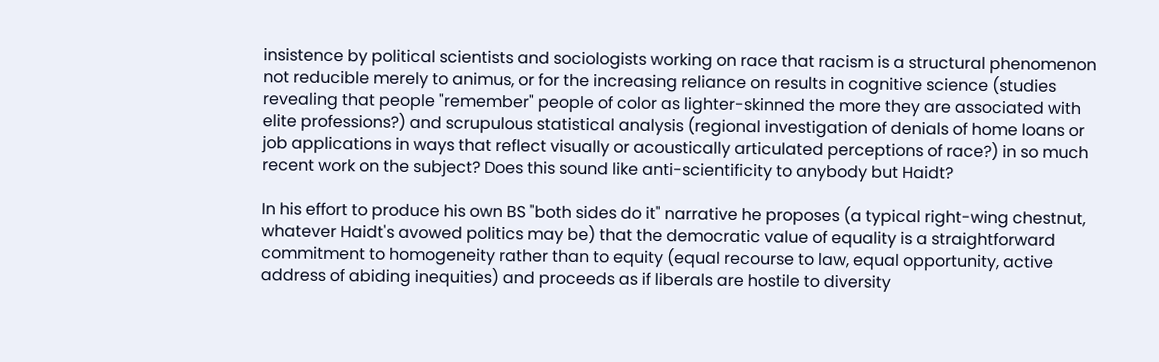insistence by political scientists and sociologists working on race that racism is a structural phenomenon not reducible merely to animus, or for the increasing reliance on results in cognitive science (studies revealing that people "remember" people of color as lighter-skinned the more they are associated with elite professions?) and scrupulous statistical analysis (regional investigation of denials of home loans or job applications in ways that reflect visually or acoustically articulated perceptions of race?) in so much recent work on the subject? Does this sound like anti-scientificity to anybody but Haidt?

In his effort to produce his own BS "both sides do it" narrative he proposes (a typical right-wing chestnut, whatever Haidt's avowed politics may be) that the democratic value of equality is a straightforward commitment to homogeneity rather than to equity (equal recourse to law, equal opportunity, active address of abiding inequities) and proceeds as if liberals are hostile to diversity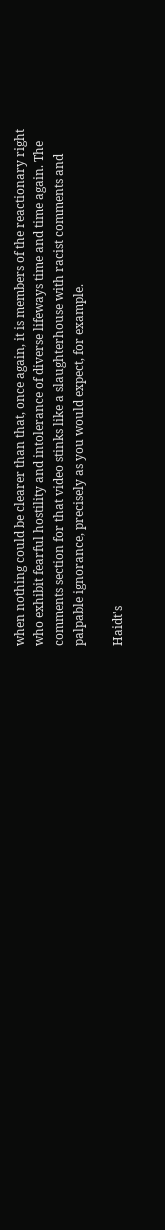when nothing could be clearer than that, once again, it is members of the reactionary right who exhibit fearful hostility and intolerance of diverse lifeways time and time again. The comments section for that video stinks like a slaughterhouse with racist comments and palpable ignorance, precisely as you would expect, for example.

Haidt's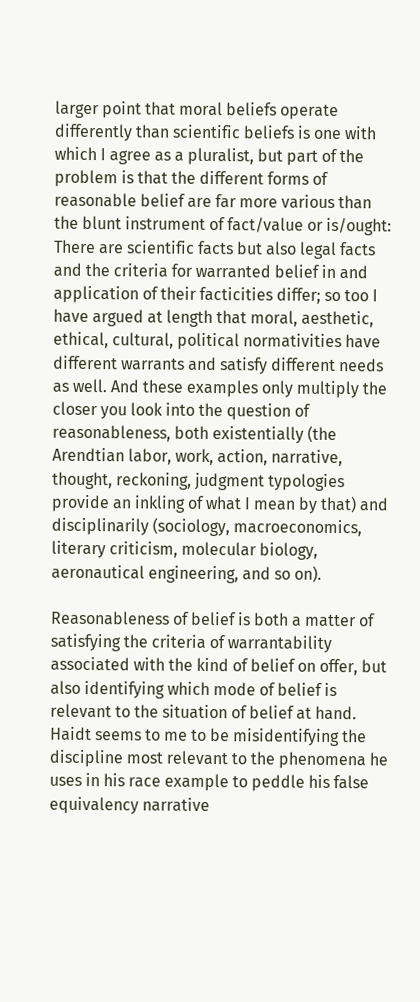larger point that moral beliefs operate differently than scientific beliefs is one with which I agree as a pluralist, but part of the problem is that the different forms of reasonable belief are far more various than the blunt instrument of fact/value or is/ought: There are scientific facts but also legal facts and the criteria for warranted belief in and application of their facticities differ; so too I have argued at length that moral, aesthetic, ethical, cultural, political normativities have different warrants and satisfy different needs as well. And these examples only multiply the closer you look into the question of reasonableness, both existentially (the Arendtian labor, work, action, narrative, thought, reckoning, judgment typologies provide an inkling of what I mean by that) and disciplinarily (sociology, macroeconomics, literary criticism, molecular biology, aeronautical engineering, and so on).

Reasonableness of belief is both a matter of satisfying the criteria of warrantability associated with the kind of belief on offer, but also identifying which mode of belief is relevant to the situation of belief at hand. Haidt seems to me to be misidentifying the discipline most relevant to the phenomena he uses in his race example to peddle his false equivalency narrative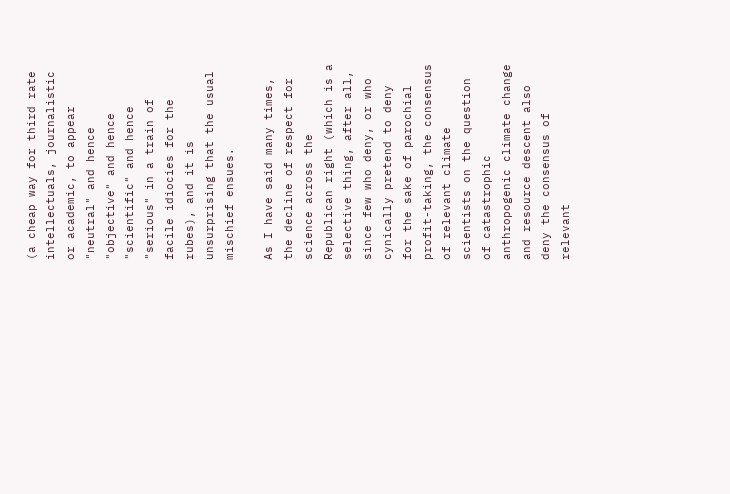(a cheap way for third rate intellectuals, journalistic or academic, to appear "neutral" and hence "objective" and hence "scientific" and hence "serious" in a train of facile idiocies for the rubes), and it is unsurprising that the usual mischief ensues.

As I have said many times, the decline of respect for science across the Republican right (which is a selective thing, after all, since few who deny, or who cynically pretend to deny for the sake of parochial profit-taking, the consensus of relevant climate scientists on the question of catastrophic anthropogenic climate change and resource descent also deny the consensus of relevant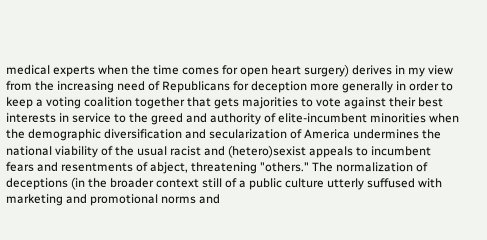medical experts when the time comes for open heart surgery) derives in my view from the increasing need of Republicans for deception more generally in order to keep a voting coalition together that gets majorities to vote against their best interests in service to the greed and authority of elite-incumbent minorities when the demographic diversification and secularization of America undermines the national viability of the usual racist and (hetero)sexist appeals to incumbent fears and resentments of abject, threatening "others." The normalization of deceptions (in the broader context still of a public culture utterly suffused with marketing and promotional norms and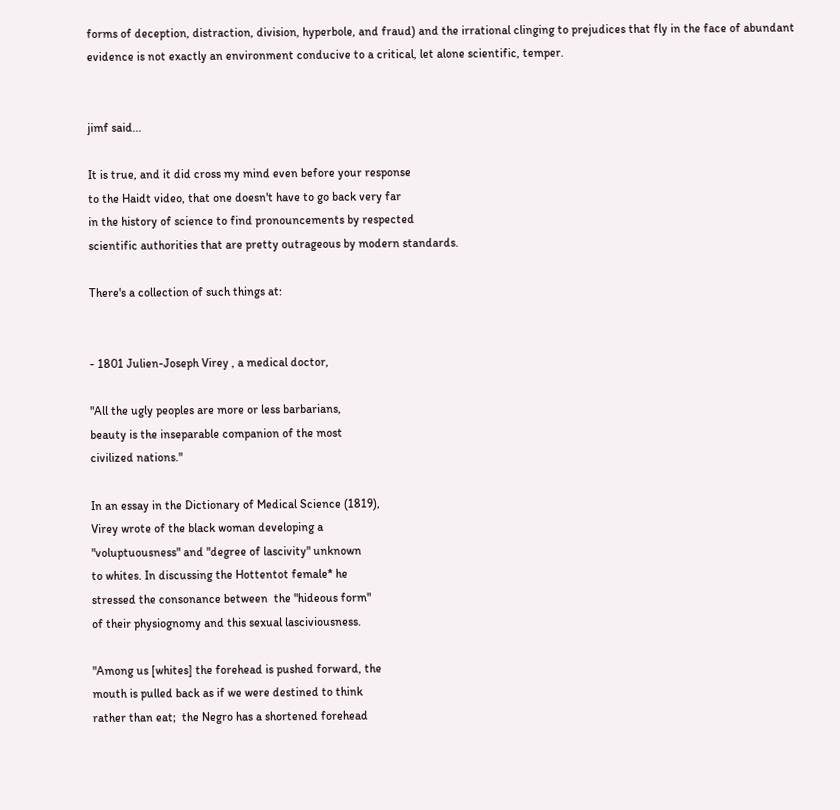forms of deception, distraction, division, hyperbole, and fraud) and the irrational clinging to prejudices that fly in the face of abundant evidence is not exactly an environment conducive to a critical, let alone scientific, temper.


jimf said...

It is true, and it did cross my mind even before your response
to the Haidt video, that one doesn't have to go back very far
in the history of science to find pronouncements by respected
scientific authorities that are pretty outrageous by modern standards.

There's a collection of such things at:


- 1801 Julien-Joseph Virey , a medical doctor,

"All the ugly peoples are more or less barbarians,
beauty is the inseparable companion of the most
civilized nations."

In an essay in the Dictionary of Medical Science (1819),
Virey wrote of the black woman developing a
"voluptuousness" and "degree of lascivity" unknown
to whites. In discussing the Hottentot female* he
stressed the consonance between  the "hideous form"
of their physiognomy and this sexual lasciviousness.

"Among us [whites] the forehead is pushed forward, the
mouth is pulled back as if we were destined to think
rather than eat;  the Negro has a shortened forehead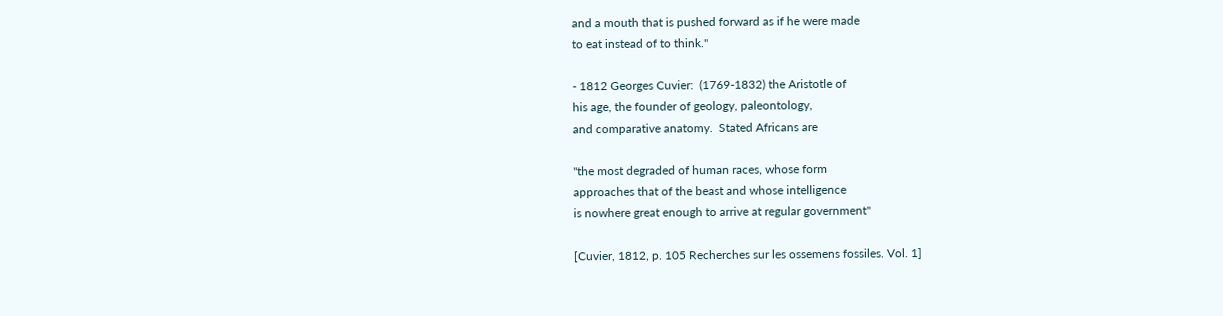and a mouth that is pushed forward as if he were made
to eat instead of to think."

- 1812 Georges Cuvier:  (1769-1832) the Aristotle of
his age, the founder of geology, paleontology,
and comparative anatomy.  Stated Africans are

"the most degraded of human races, whose form
approaches that of the beast and whose intelligence
is nowhere great enough to arrive at regular government"

[Cuvier, 1812, p. 105 Recherches sur les ossemens fossiles. Vol. 1]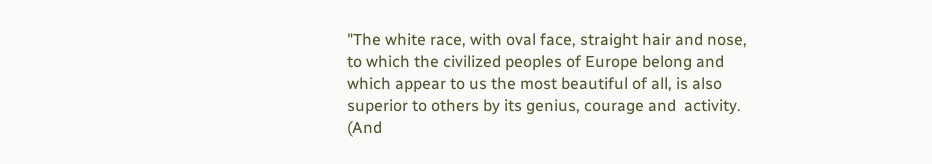"The white race, with oval face, straight hair and nose,
to which the civilized peoples of Europe belong and
which appear to us the most beautiful of all, is also
superior to others by its genius, courage and  activity.
(And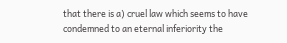that there is a) cruel law which seems to have
condemned to an eternal inferiority the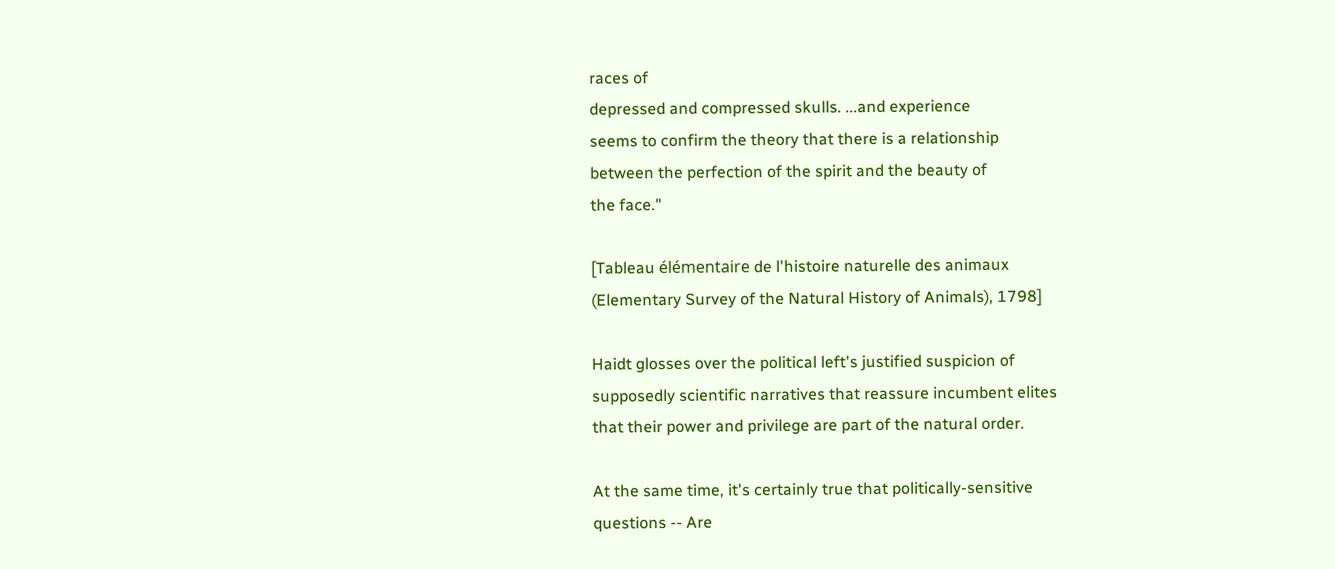races of
depressed and compressed skulls. ...and experience
seems to confirm the theory that there is a relationship
between the perfection of the spirit and the beauty of
the face."

[Tableau élémentaire de l'histoire naturelle des animaux
(Elementary Survey of the Natural History of Animals), 1798]

Haidt glosses over the political left's justified suspicion of
supposedly scientific narratives that reassure incumbent elites
that their power and privilege are part of the natural order.

At the same time, it's certainly true that politically-sensitive
questions -- Are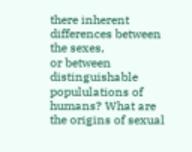there inherent differences between the sexes,
or between distinguishable popululations of humans? What are
the origins of sexual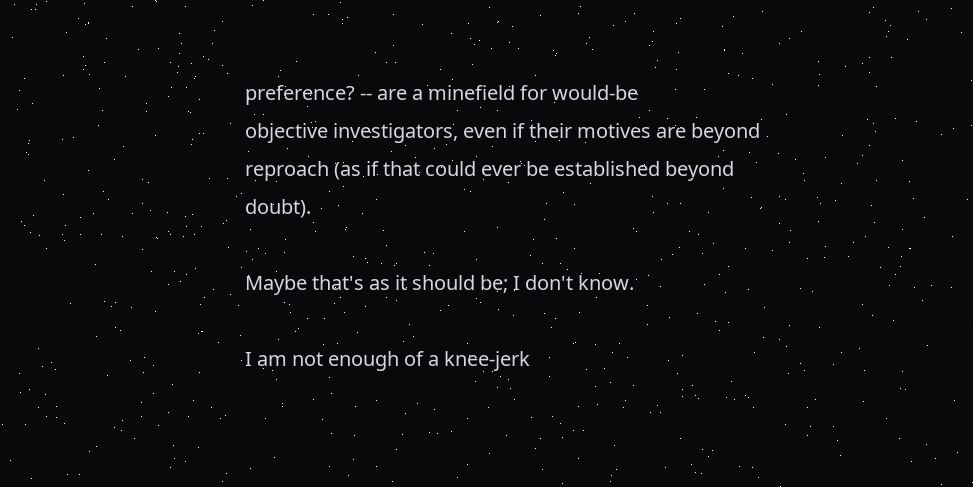preference? -- are a minefield for would-be
objective investigators, even if their motives are beyond
reproach (as if that could ever be established beyond doubt).

Maybe that's as it should be; I don't know.

I am not enough of a knee-jerk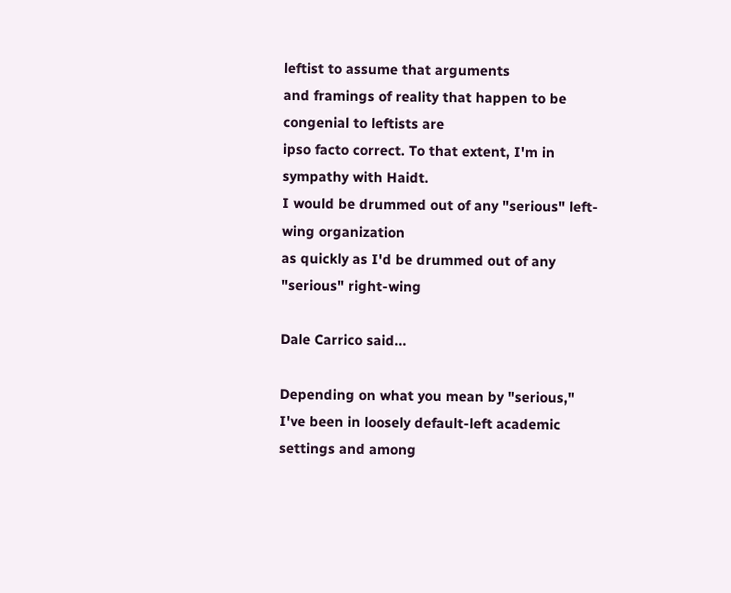leftist to assume that arguments
and framings of reality that happen to be congenial to leftists are
ipso facto correct. To that extent, I'm in sympathy with Haidt.
I would be drummed out of any "serious" left-wing organization
as quickly as I'd be drummed out of any "serious" right-wing

Dale Carrico said...

Depending on what you mean by "serious," I've been in loosely default-left academic settings and among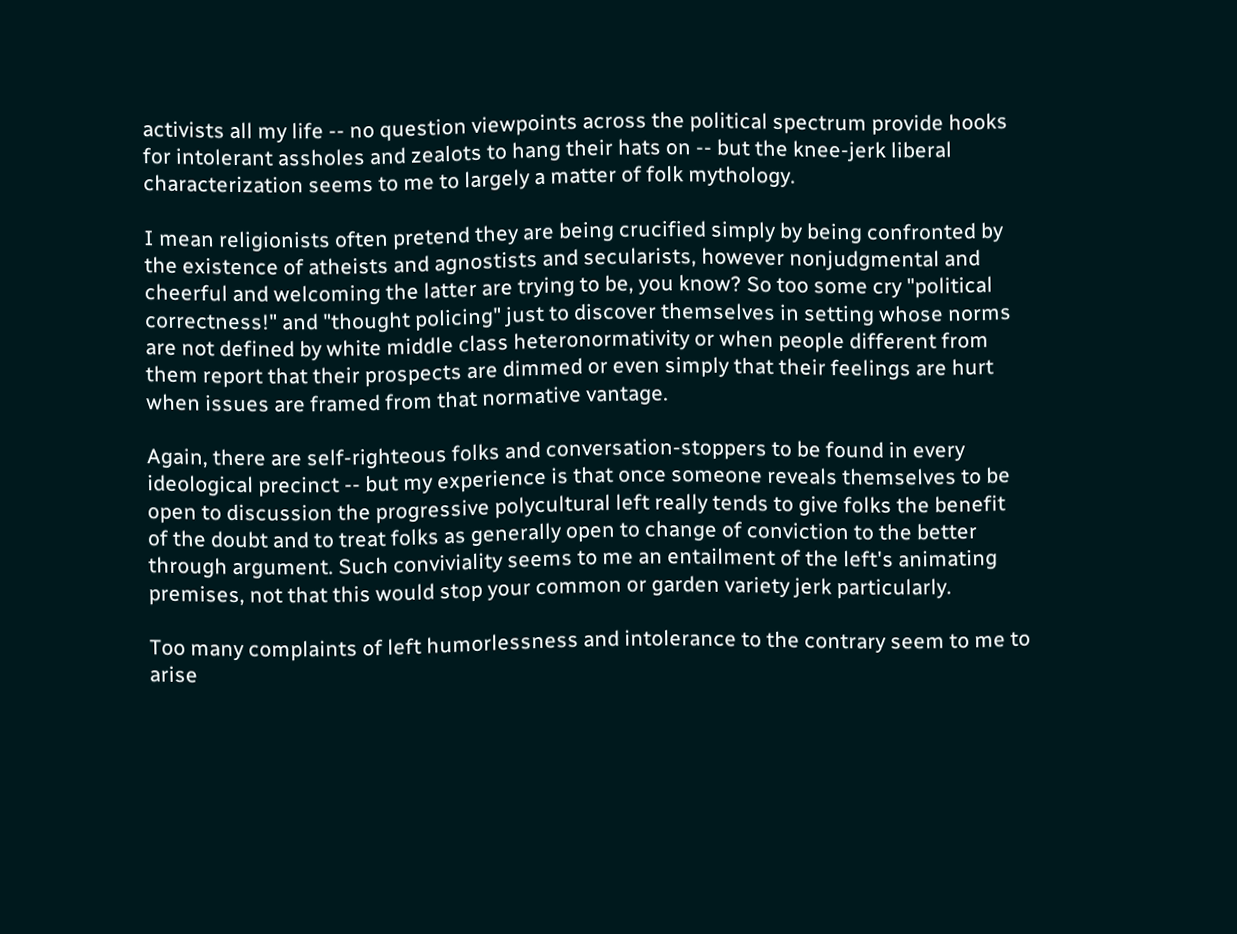activists all my life -- no question viewpoints across the political spectrum provide hooks for intolerant assholes and zealots to hang their hats on -- but the knee-jerk liberal characterization seems to me to largely a matter of folk mythology.

I mean religionists often pretend they are being crucified simply by being confronted by the existence of atheists and agnostists and secularists, however nonjudgmental and cheerful and welcoming the latter are trying to be, you know? So too some cry "political correctness!" and "thought policing" just to discover themselves in setting whose norms are not defined by white middle class heteronormativity or when people different from them report that their prospects are dimmed or even simply that their feelings are hurt when issues are framed from that normative vantage.

Again, there are self-righteous folks and conversation-stoppers to be found in every ideological precinct -- but my experience is that once someone reveals themselves to be open to discussion the progressive polycultural left really tends to give folks the benefit of the doubt and to treat folks as generally open to change of conviction to the better through argument. Such conviviality seems to me an entailment of the left's animating premises, not that this would stop your common or garden variety jerk particularly.

Too many complaints of left humorlessness and intolerance to the contrary seem to me to arise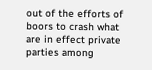out of the efforts of boors to crash what are in effect private parties among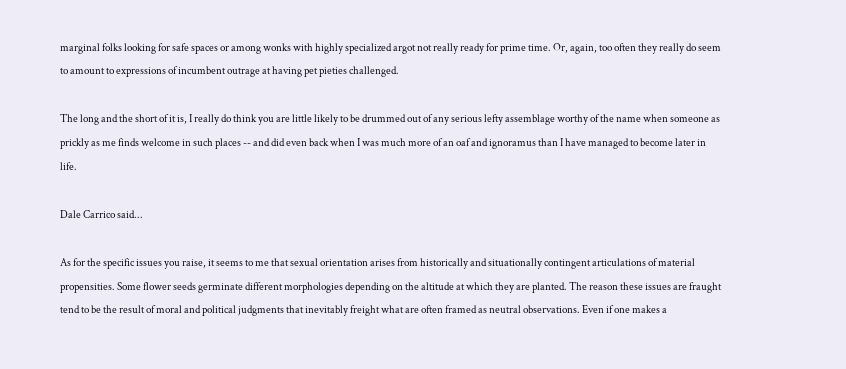marginal folks looking for safe spaces or among wonks with highly specialized argot not really ready for prime time. Or, again, too often they really do seem to amount to expressions of incumbent outrage at having pet pieties challenged.

The long and the short of it is, I really do think you are little likely to be drummed out of any serious lefty assemblage worthy of the name when someone as prickly as me finds welcome in such places -- and did even back when I was much more of an oaf and ignoramus than I have managed to become later in life.

Dale Carrico said...

As for the specific issues you raise, it seems to me that sexual orientation arises from historically and situationally contingent articulations of material propensities. Some flower seeds germinate different morphologies depending on the altitude at which they are planted. The reason these issues are fraught tend to be the result of moral and political judgments that inevitably freight what are often framed as neutral observations. Even if one makes a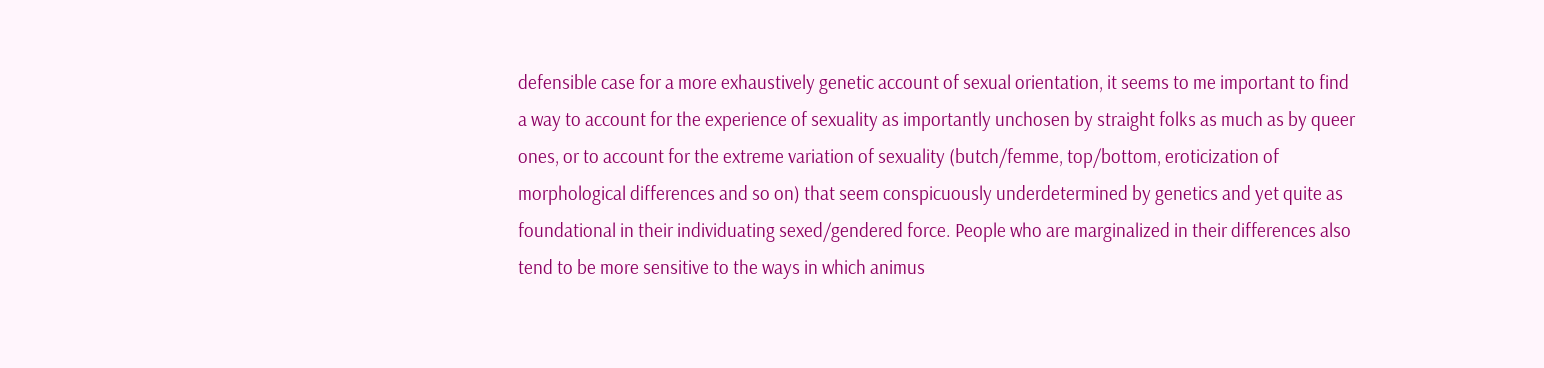defensible case for a more exhaustively genetic account of sexual orientation, it seems to me important to find a way to account for the experience of sexuality as importantly unchosen by straight folks as much as by queer ones, or to account for the extreme variation of sexuality (butch/femme, top/bottom, eroticization of morphological differences and so on) that seem conspicuously underdetermined by genetics and yet quite as foundational in their individuating sexed/gendered force. People who are marginalized in their differences also tend to be more sensitive to the ways in which animus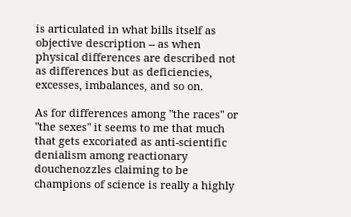is articulated in what bills itself as objective description -- as when physical differences are described not as differences but as deficiencies, excesses, imbalances, and so on.

As for differences among "the races" or "the sexes" it seems to me that much that gets excoriated as anti-scientific denialism among reactionary douchenozzles claiming to be champions of science is really a highly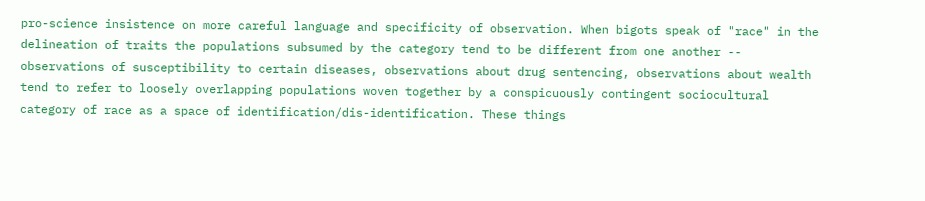pro-science insistence on more careful language and specificity of observation. When bigots speak of "race" in the delineation of traits the populations subsumed by the category tend to be different from one another -- observations of susceptibility to certain diseases, observations about drug sentencing, observations about wealth tend to refer to loosely overlapping populations woven together by a conspicuously contingent sociocultural category of race as a space of identification/dis-identification. These things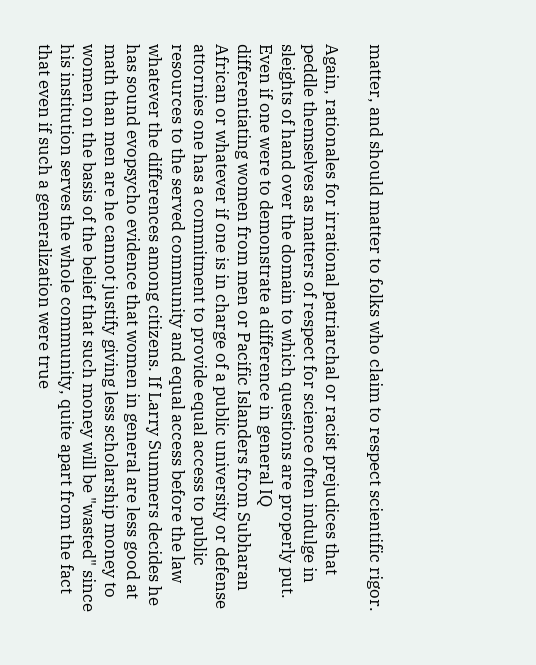matter, and should matter to folks who claim to respect scientific rigor.

Again, rationales for irrational patriarchal or racist prejudices that peddle themselves as matters of respect for science often indulge in sleights of hand over the domain to which questions are properly put. Even if one were to demonstrate a difference in general IQ differentiating women from men or Pacific Islanders from Subharan African or whatever if one is in charge of a public university or defense attornies one has a commitment to provide equal access to public resources to the served community and equal access before the law whatever the differences among citizens. If Larry Summers decides he has sound evopsycho evidence that women in general are less good at math than men are he cannot justify giving less scholarship money to women on the basis of the belief that such money will be "wasted" since his institution serves the whole community, quite apart from the fact that even if such a generalization were true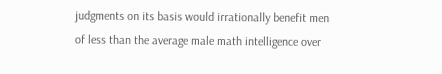judgments on its basis would irrationally benefit men of less than the average male math intelligence over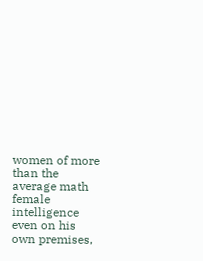women of more than the average math female intelligence even on his own premises,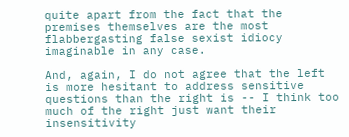quite apart from the fact that the premises themselves are the most flabbergasting false sexist idiocy imaginable in any case.

And, again, I do not agree that the left is more hesitant to address sensitive questions than the right is -- I think too much of the right just want their insensitivity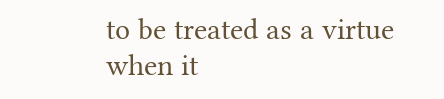to be treated as a virtue when it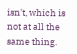isn't, which is not at all the same thing.